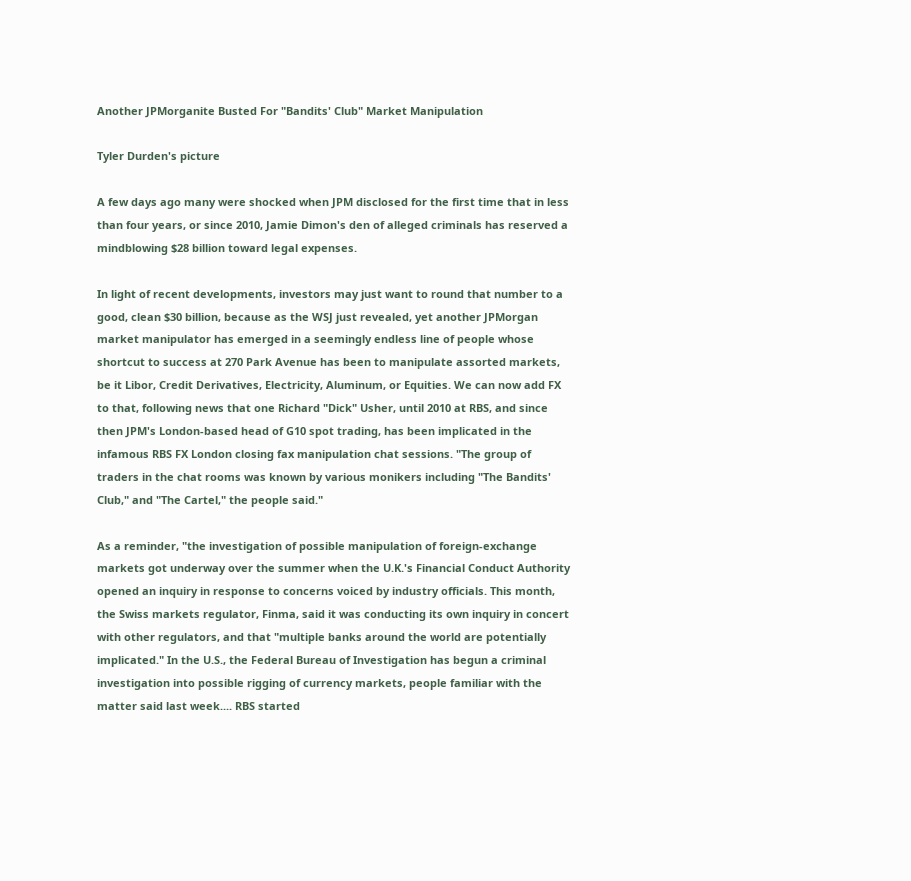Another JPMorganite Busted For "Bandits' Club" Market Manipulation

Tyler Durden's picture

A few days ago many were shocked when JPM disclosed for the first time that in less than four years, or since 2010, Jamie Dimon's den of alleged criminals has reserved a mindblowing $28 billion toward legal expenses.

In light of recent developments, investors may just want to round that number to a good, clean $30 billion, because as the WSJ just revealed, yet another JPMorgan market manipulator has emerged in a seemingly endless line of people whose shortcut to success at 270 Park Avenue has been to manipulate assorted markets, be it Libor, Credit Derivatives, Electricity, Aluminum, or Equities. We can now add FX to that, following news that one Richard "Dick" Usher, until 2010 at RBS, and since then JPM's London-based head of G10 spot trading, has been implicated in the infamous RBS FX London closing fax manipulation chat sessions. "The group of traders in the chat rooms was known by various monikers including "The Bandits' Club," and "The Cartel," the people said."

As a reminder, "the investigation of possible manipulation of foreign-exchange markets got underway over the summer when the U.K.'s Financial Conduct Authority opened an inquiry in response to concerns voiced by industry officials. This month, the Swiss markets regulator, Finma, said it was conducting its own inquiry in concert with other regulators, and that "multiple banks around the world are potentially implicated." In the U.S., the Federal Bureau of Investigation has begun a criminal investigation into possible rigging of currency markets, people familiar with the matter said last week.... RBS started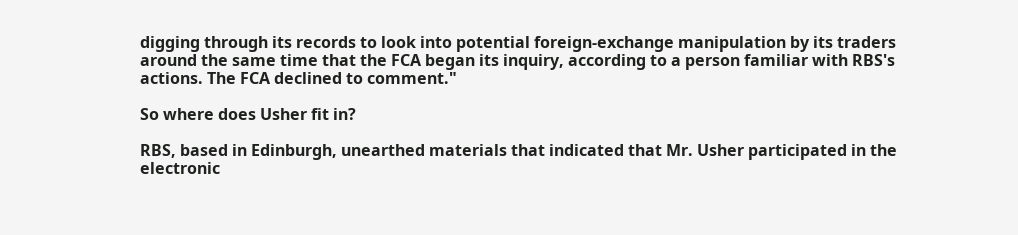digging through its records to look into potential foreign-exchange manipulation by its traders around the same time that the FCA began its inquiry, according to a person familiar with RBS's actions. The FCA declined to comment."

So where does Usher fit in?

RBS, based in Edinburgh, unearthed materials that indicated that Mr. Usher participated in the electronic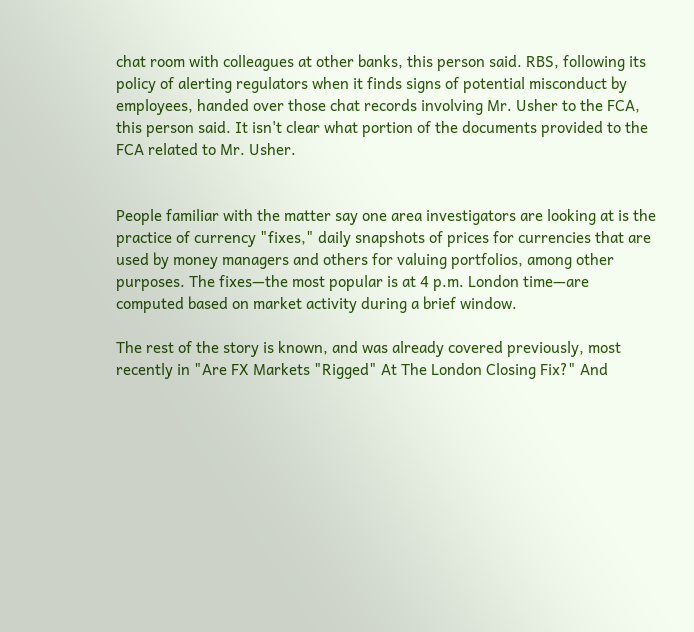chat room with colleagues at other banks, this person said. RBS, following its policy of alerting regulators when it finds signs of potential misconduct by employees, handed over those chat records involving Mr. Usher to the FCA, this person said. It isn't clear what portion of the documents provided to the FCA related to Mr. Usher.


People familiar with the matter say one area investigators are looking at is the practice of currency "fixes," daily snapshots of prices for currencies that are used by money managers and others for valuing portfolios, among other purposes. The fixes—the most popular is at 4 p.m. London time—are computed based on market activity during a brief window.

The rest of the story is known, and was already covered previously, most recently in "Are FX Markets "Rigged" At The London Closing Fix?" And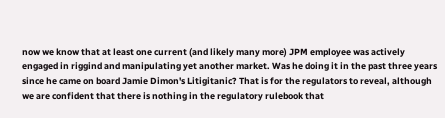now we know that at least one current (and likely many more) JPM employee was actively engaged in riggind and manipulating yet another market. Was he doing it in the past three years since he came on board Jamie Dimon's Litigitanic? That is for the regulators to reveal, although we are confident that there is nothing in the regulatory rulebook that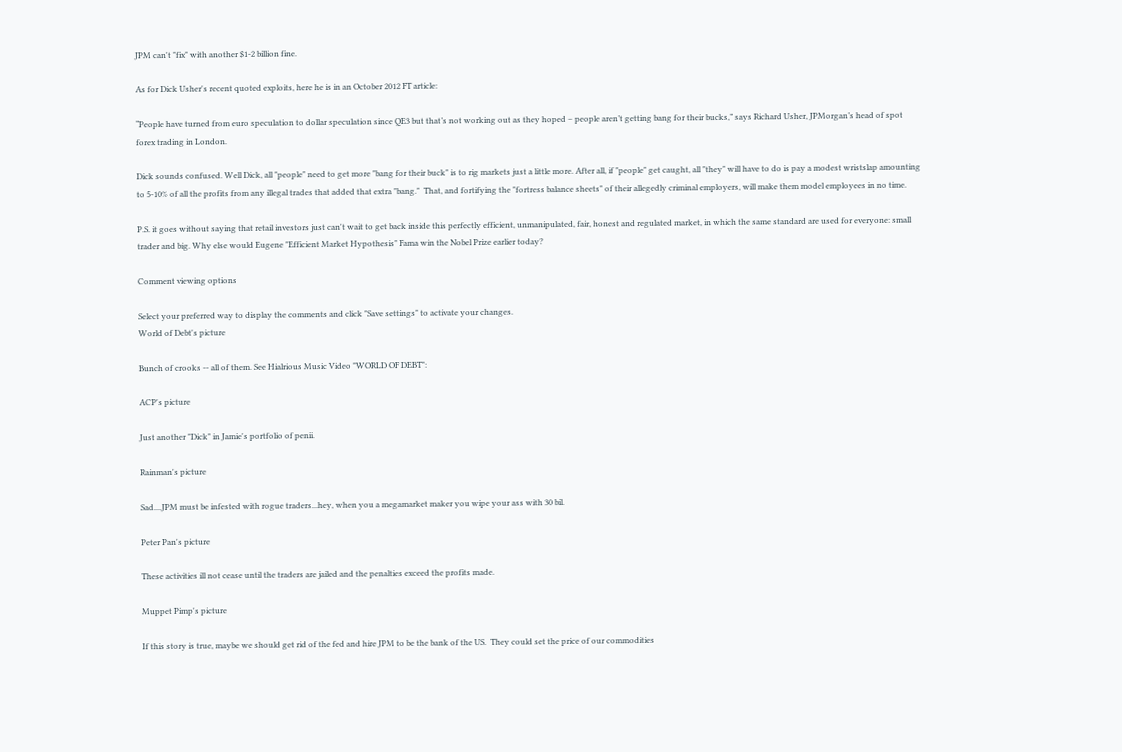JPM can't "fix" with another $1-2 billion fine.

As for Dick Usher's recent quoted exploits, here he is in an October 2012 FT article:

“People have turned from euro speculation to dollar speculation since QE3 but that’s not working out as they hoped – people aren’t getting bang for their bucks,” says Richard Usher, JPMorgan’s head of spot forex trading in London.

Dick sounds confused. Well Dick, all "people" need to get more "bang for their buck" is to rig markets just a little more. After all, if "people" get caught, all "they" will have to do is pay a modest wristslap amounting to 5-10% of all the profits from any illegal trades that added that extra "bang."  That, and fortifying the "fortress balance sheets" of their allegedly criminal employers, will make them model employees in no time.

P.S. it goes without saying that retail investors just can't wait to get back inside this perfectly efficient, unmanipulated, fair, honest and regulated market, in which the same standard are used for everyone: small trader and big. Why else would Eugene "Efficient Market Hypothesis" Fama win the Nobel Prize earlier today?

Comment viewing options

Select your preferred way to display the comments and click "Save settings" to activate your changes.
World of Debt's picture

Bunch of crooks -- all of them. See Hialrious Music Video "WORLD OF DEBT":

ACP's picture

Just another "Dick" in Jamie's portfolio of penii.

Rainman's picture

Sad....JPM must be infested with rogue traders...hey, when you a megamarket maker you wipe your ass with 30 bil.

Peter Pan's picture

These activities ill not cease until the traders are jailed and the penalties exceed the profits made.

Muppet Pimp's picture

If this story is true, maybe we should get rid of the fed and hire JPM to be the bank of the US.  They could set the price of our commodities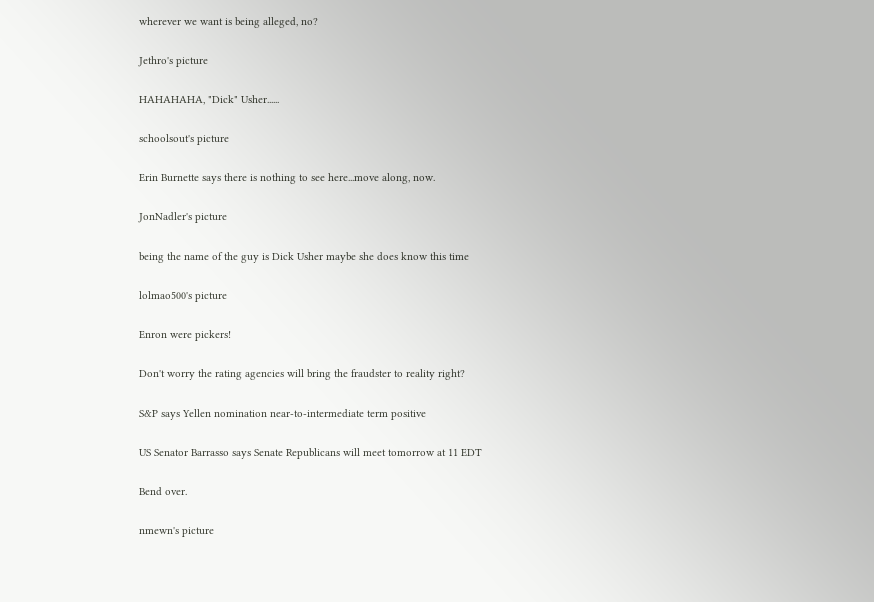wherever we want is being alleged, no?

Jethro's picture

HAHAHAHA, "Dick" Usher......

schoolsout's picture

Erin Burnette says there is nothing to see here...move along, now.

JonNadler's picture

being the name of the guy is Dick Usher maybe she does know this time

lolmao500's picture

Enron were pickers!

Don't worry the rating agencies will bring the fraudster to reality right?

S&P says Yellen nomination near-to-intermediate term positive

US Senator Barrasso says Senate Republicans will meet tomorrow at 11 EDT

Bend over.

nmewn's picture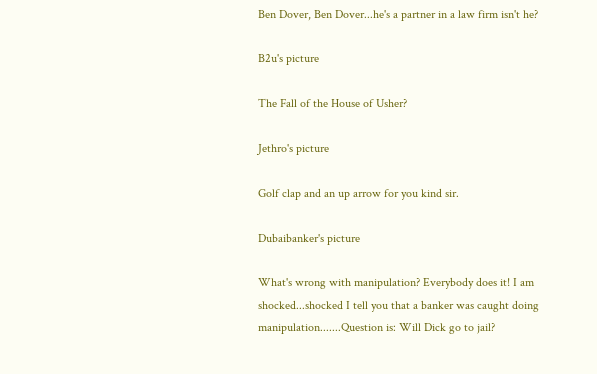Ben Dover, Ben Dover...he's a partner in a law firm isn't he?

B2u's picture

The Fall of the House of Usher?

Jethro's picture

Golf clap and an up arrow for you kind sir.

Dubaibanker's picture

What's wrong with manipulation? Everybody does it! I am shocked...shocked I tell you that a banker was caught doing manipulation.......Question is: Will Dick go to jail?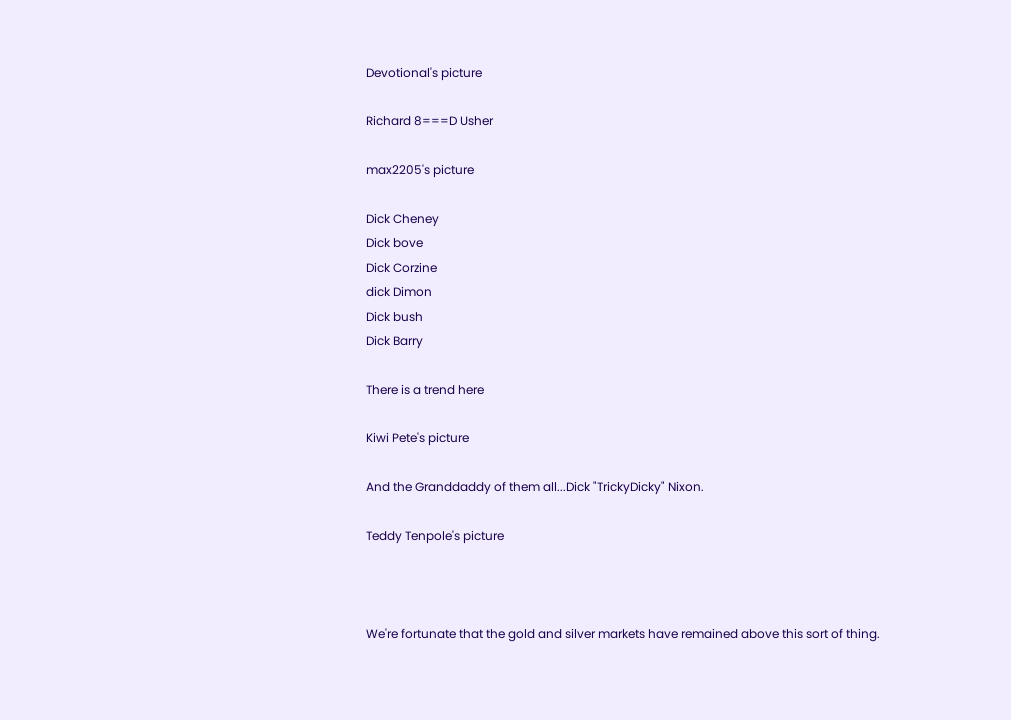Devotional's picture

Richard 8===D Usher

max2205's picture

Dick Cheney
Dick bove
Dick Corzine
dick Dimon
Dick bush
Dick Barry

There is a trend here

Kiwi Pete's picture

And the Granddaddy of them all...Dick "TrickyDicky" Nixon.

Teddy Tenpole's picture



We're fortunate that the gold and silver markets have remained above this sort of thing.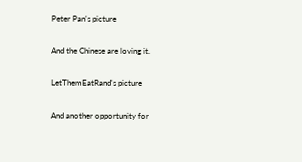Peter Pan's picture

And the Chinese are loving it.

LetThemEatRand's picture

And another opportunity for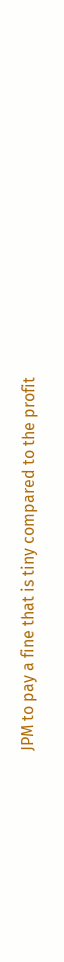JPM to pay a fine that is tiny compared to the profit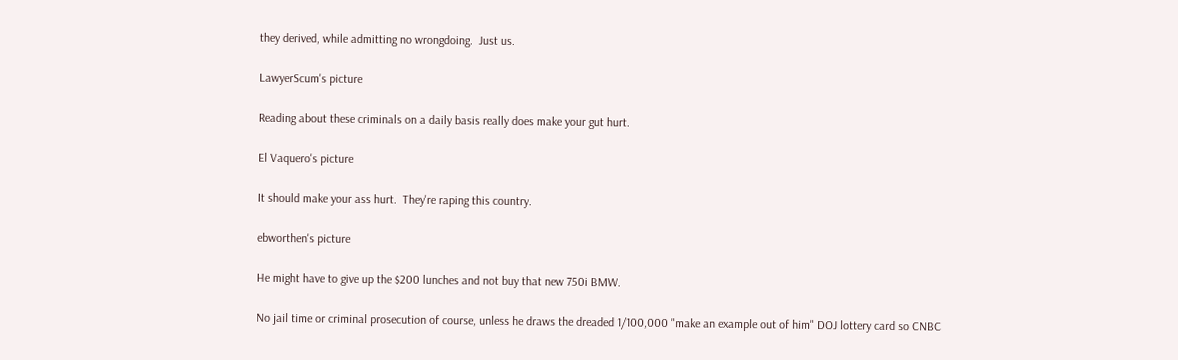they derived, while admitting no wrongdoing.  Just us.

LawyerScum's picture

Reading about these criminals on a daily basis really does make your gut hurt.

El Vaquero's picture

It should make your ass hurt.  They're raping this country.

ebworthen's picture

He might have to give up the $200 lunches and not buy that new 750i BMW.

No jail time or criminal prosecution of course, unless he draws the dreaded 1/100,000 "make an example out of him" DOJ lottery card so CNBC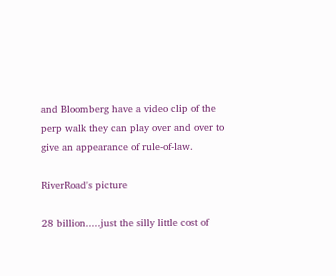and Bloomberg have a video clip of the perp walk they can play over and over to give an appearance of rule-of-law.

RiverRoad's picture

28 billion.....just the silly little cost of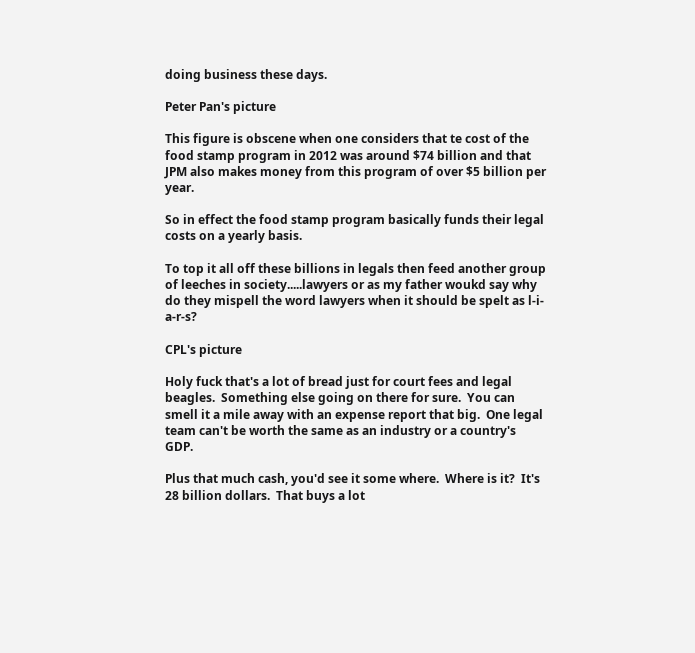doing business these days.

Peter Pan's picture

This figure is obscene when one considers that te cost of the food stamp program in 2012 was around $74 billion and that JPM also makes money from this program of over $5 billion per year.

So in effect the food stamp program basically funds their legal costs on a yearly basis.

To top it all off these billions in legals then feed another group of leeches in society.....lawyers or as my father woukd say why do they mispell the word lawyers when it should be spelt as l-i-a-r-s?

CPL's picture

Holy fuck that's a lot of bread just for court fees and legal beagles.  Something else going on there for sure.  You can smell it a mile away with an expense report that big.  One legal team can't be worth the same as an industry or a country's GDP.

Plus that much cash, you'd see it some where.  Where is it?  It's 28 billion dollars.  That buys a lot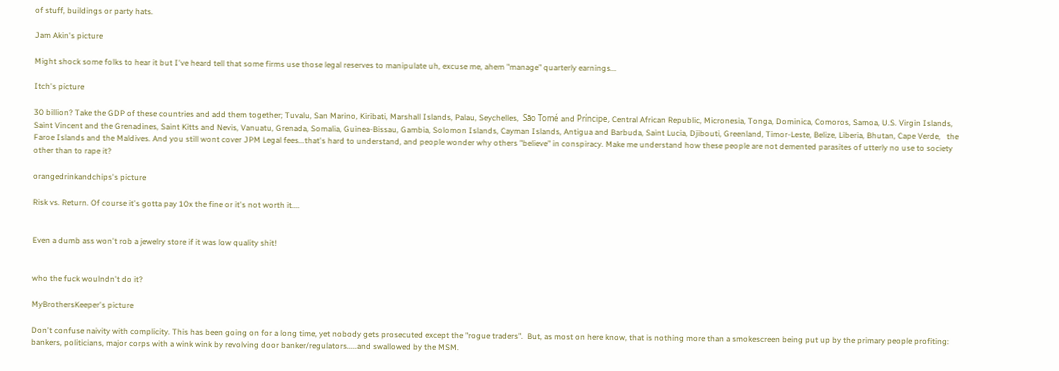of stuff, buildings or party hats.

Jam Akin's picture

Might shock some folks to hear it but I've heard tell that some firms use those legal reserves to manipulate uh, excuse me, ahem "manage" quarterly earnings...

Itch's picture

30 billion? Take the GDP of these countries and add them together; Tuvalu, San Marino, Kiribati, Marshall Islands, Palau, Seychelles,  São Tomé and Príncipe, Central African Republic, Micronesia, Tonga, Dominica, Comoros, Samoa, U.S. Virgin Islands, Saint Vincent and the Grenadines, Saint Kitts and Nevis, Vanuatu, Grenada, Somalia, Guinea-Bissau, Gambia, Solomon Islands, Cayman Islands, Antigua and Barbuda, Saint Lucia, Djibouti, Greenland, Timor-Leste, Belize, Liberia, Bhutan, Cape Verde,   the Faroe Islands and the Maldives. And you still wont cover JPM Legal fees...that's hard to understand, and people wonder why others "believe" in conspiracy. Make me understand how these people are not demented parasites of utterly no use to society other than to rape it?

orangedrinkandchips's picture

Risk vs. Return. Of course it's gotta pay 10x the fine or it's not worth it....


Even a dumb ass won't rob a jewelry store if it was low quality shit!


who the fuck woulndn't do it?

MyBrothersKeeper's picture

Don't confuse naivity with complicity. This has been going on for a long time, yet nobody gets prosecuted except the "rogue traders".  But, as most on here know, that is nothing more than a smokescreen being put up by the primary people profiting: bankers, politicians, major corps with a wink wink by revolving door banker/regulators.....and swallowed by the MSM.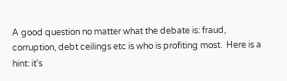A good question no matter what the debate is: fraud, corruption, debt ceilings etc is who is profiting most.  Here is a hint: it's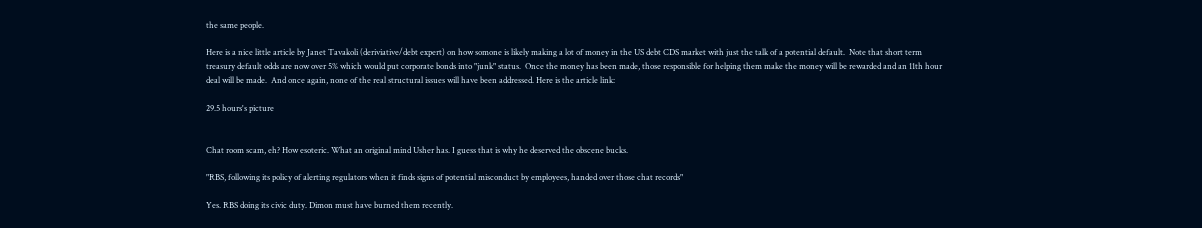the same people.

Here is a nice little article by Janet Tavakoli (deriviative/debt expert) on how somone is likely making a lot of money in the US debt CDS market with just the talk of a potential default.  Note that short term treasury default odds are now over 5% which would put corporate bonds into "junk" status.  Once the money has been made, those responsible for helping them make the money will be rewarded and an 11th hour deal will be made.  And once again, none of the real structural issues will have been addressed. Here is the article link:

29.5 hours's picture


Chat room scam, eh? How esoteric. What an original mind Usher has. I guess that is why he deserved the obscene bucks.

"RBS, following its policy of alerting regulators when it finds signs of potential misconduct by employees, handed over those chat records"

Yes. RBS doing its civic duty. Dimon must have burned them recently.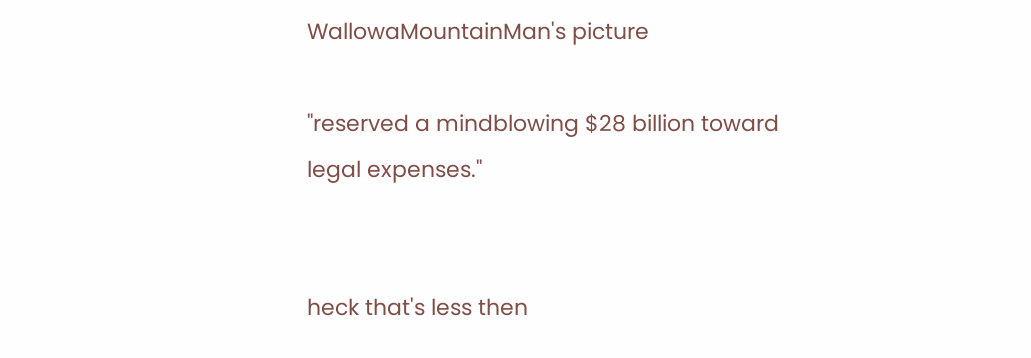WallowaMountainMan's picture

"reserved a mindblowing $28 billion toward legal expenses."


heck that's less then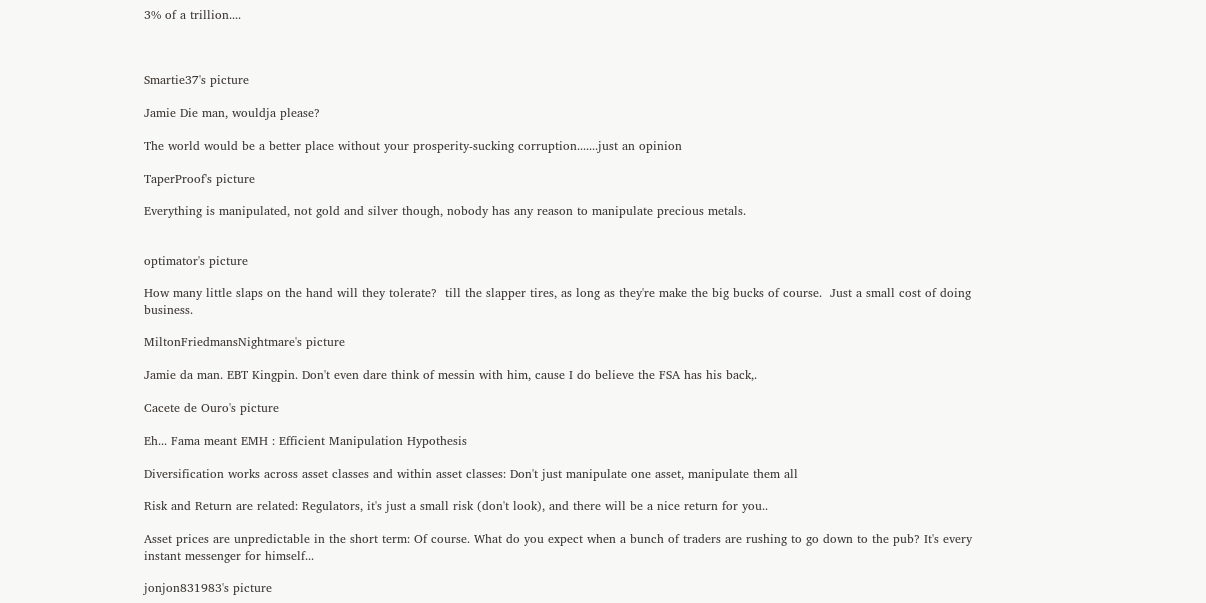3% of a trillion....



Smartie37's picture

Jamie Die man, wouldja please?

The world would be a better place without your prosperity-sucking corruption.......just an opinion

TaperProof's picture

Everything is manipulated, not gold and silver though, nobody has any reason to manipulate precious metals.


optimator's picture

How many little slaps on the hand will they tolerate?  till the slapper tires, as long as they're make the big bucks of course.  Just a small cost of doing business.

MiltonFriedmansNightmare's picture

Jamie da man. EBT Kingpin. Don't even dare think of messin with him, cause I do believe the FSA has his back,.

Cacete de Ouro's picture

Eh... Fama meant EMH : Efficient Manipulation Hypothesis

Diversification works across asset classes and within asset classes: Don't just manipulate one asset, manipulate them all

Risk and Return are related: Regulators, it's just a small risk (don't look), and there will be a nice return for you..

Asset prices are unpredictable in the short term: Of course. What do you expect when a bunch of traders are rushing to go down to the pub? It's every instant messenger for himself...

jonjon831983's picture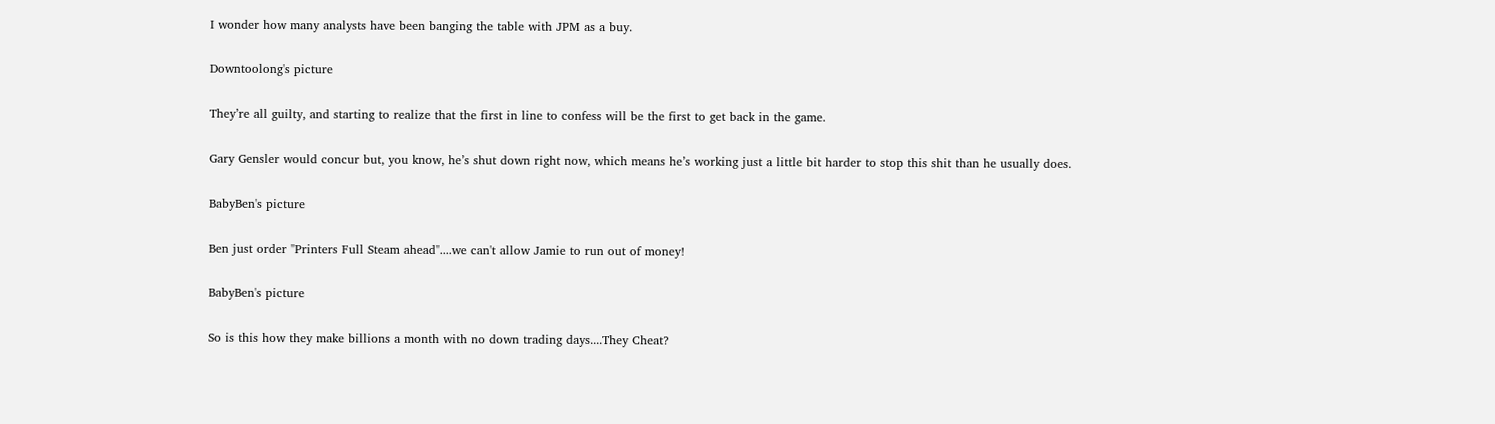I wonder how many analysts have been banging the table with JPM as a buy.

Downtoolong's picture

They’re all guilty, and starting to realize that the first in line to confess will be the first to get back in the game.

Gary Gensler would concur but, you know, he’s shut down right now, which means he’s working just a little bit harder to stop this shit than he usually does.

BabyBen's picture

Ben just order "Printers Full Steam ahead"....we can't allow Jamie to run out of money!

BabyBen's picture

So is this how they make billions a month with no down trading days....They Cheat?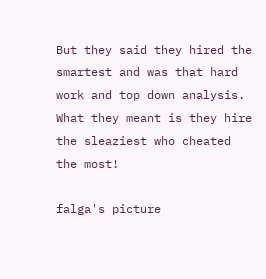But they said they hired the smartest and was that hard work and top down analysis. What they meant is they hire the sleaziest who cheated the most!

falga's picture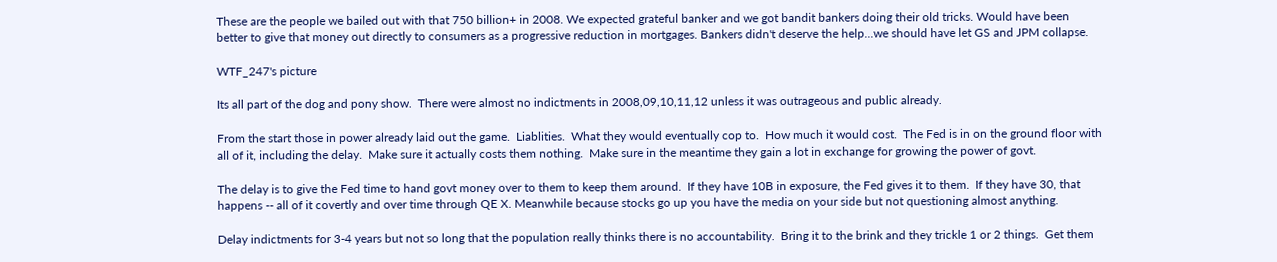These are the people we bailed out with that 750 billion+ in 2008. We expected grateful banker and we got bandit bankers doing their old tricks. Would have been better to give that money out directly to consumers as a progressive reduction in mortgages. Bankers didn't deserve the help...we should have let GS and JPM collapse.

WTF_247's picture

Its all part of the dog and pony show.  There were almost no indictments in 2008,09,10,11,12 unless it was outrageous and public already.

From the start those in power already laid out the game.  Liablities.  What they would eventually cop to.  How much it would cost.  The Fed is in on the ground floor with all of it, including the delay.  Make sure it actually costs them nothing.  Make sure in the meantime they gain a lot in exchange for growing the power of govt.

The delay is to give the Fed time to hand govt money over to them to keep them around.  If they have 10B in exposure, the Fed gives it to them.  If they have 30, that happens -- all of it covertly and over time through QE X. Meanwhile because stocks go up you have the media on your side but not questioning almost anything.

Delay indictments for 3-4 years but not so long that the population really thinks there is no accountability.  Bring it to the brink and they trickle 1 or 2 things.  Get them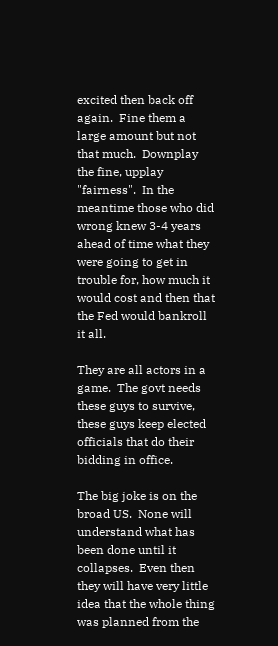excited then back off again.  Fine them a large amount but not that much.  Downplay the fine, upplay "fairness".  In the meantime those who did wrong knew 3-4 years ahead of time what they were going to get in trouble for, how much it would cost and then that the Fed would bankroll it all.

They are all actors in a game.  The govt needs these guys to survive, these guys keep elected officials that do their bidding in office.

The big joke is on the broad US.  None will understand what has been done until it collapses.  Even then they will have very little idea that the whole thing was planned from the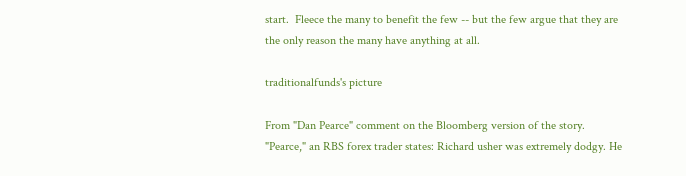start.  Fleece the many to benefit the few -- but the few argue that they are the only reason the many have anything at all.

traditionalfunds's picture

From "Dan Pearce" comment on the Bloomberg version of the story. "Pearce," an RBS forex trader states: Richard usher was extremely dodgy. He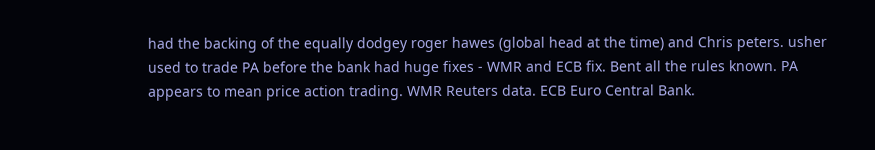had the backing of the equally dodgey roger hawes (global head at the time) and Chris peters. usher used to trade PA before the bank had huge fixes - WMR and ECB fix. Bent all the rules known. PA appears to mean price action trading. WMR Reuters data. ECB Euro Central Bank.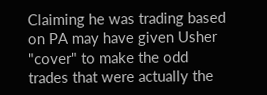Claiming he was trading based on PA may have given Usher "cover" to make the odd trades that were actually the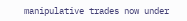manipulative trades now under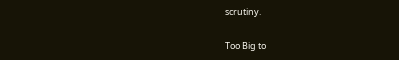scrutiny.

Too Big to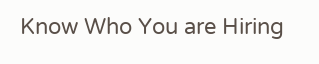Know Who You are Hiring